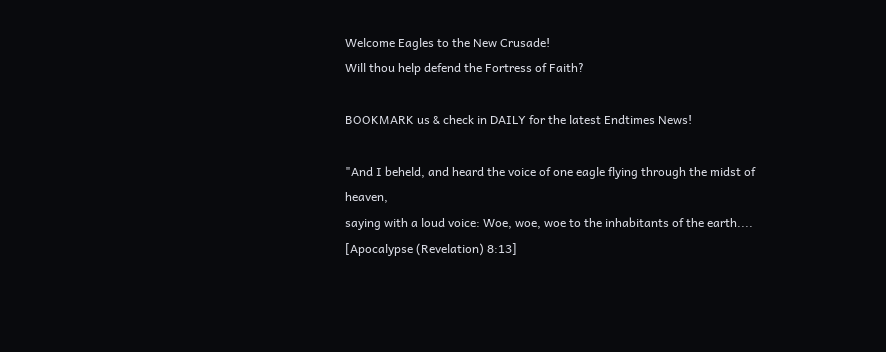Welcome Eagles to the New Crusade!
Will thou help defend the Fortress of Faith?

BOOKMARK us & check in DAILY for the latest Endtimes News!

"And I beheld, and heard the voice of one eagle flying through the midst of heaven,
saying with a loud voice: Woe, woe, woe to the inhabitants of the earth....
[Apocalypse (Revelation) 8:13]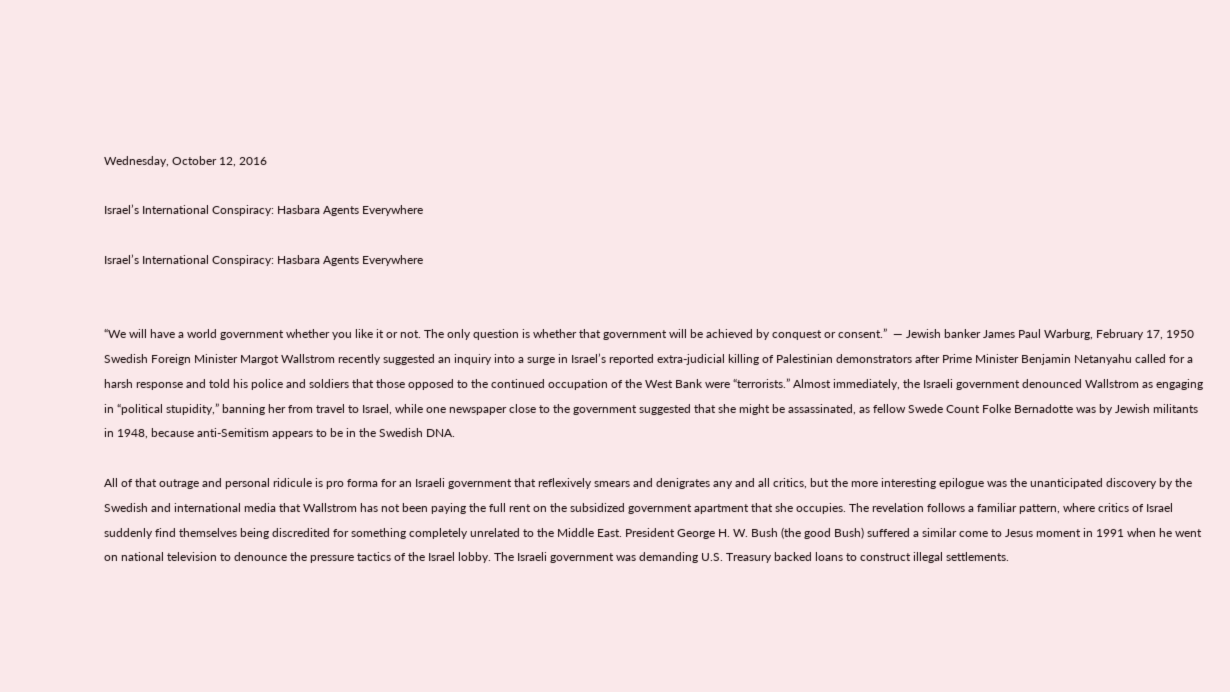Wednesday, October 12, 2016

Israel’s International Conspiracy: Hasbara Agents Everywhere

Israel’s International Conspiracy: Hasbara Agents Everywhere


“We will have a world government whether you like it or not. The only question is whether that government will be achieved by conquest or consent.”  — Jewish banker James Paul Warburg, February 17, 1950
Swedish Foreign Minister Margot Wallstrom recently suggested an inquiry into a surge in Israel’s reported extra-judicial killing of Palestinian demonstrators after Prime Minister Benjamin Netanyahu called for a harsh response and told his police and soldiers that those opposed to the continued occupation of the West Bank were “terrorists.” Almost immediately, the Israeli government denounced Wallstrom as engaging in “political stupidity,” banning her from travel to Israel, while one newspaper close to the government suggested that she might be assassinated, as fellow Swede Count Folke Bernadotte was by Jewish militants in 1948, because anti-Semitism appears to be in the Swedish DNA.

All of that outrage and personal ridicule is pro forma for an Israeli government that reflexively smears and denigrates any and all critics, but the more interesting epilogue was the unanticipated discovery by the Swedish and international media that Wallstrom has not been paying the full rent on the subsidized government apartment that she occupies. The revelation follows a familiar pattern, where critics of Israel suddenly find themselves being discredited for something completely unrelated to the Middle East. President George H. W. Bush (the good Bush) suffered a similar come to Jesus moment in 1991 when he went on national television to denounce the pressure tactics of the Israel lobby. The Israeli government was demanding U.S. Treasury backed loans to construct illegal settlements.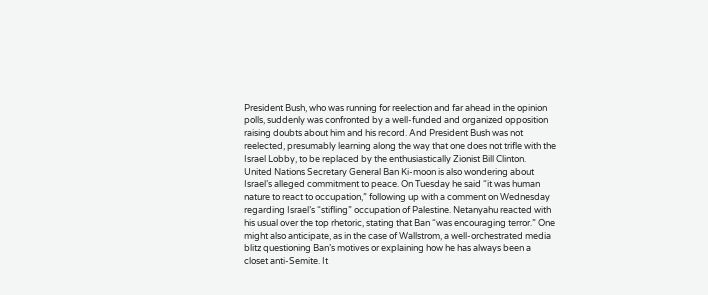President Bush, who was running for reelection and far ahead in the opinion polls, suddenly was confronted by a well-funded and organized opposition raising doubts about him and his record. And President Bush was not reelected, presumably learning along the way that one does not trifle with the Israel Lobby, to be replaced by the enthusiastically Zionist Bill Clinton.
United Nations Secretary General Ban Ki-moon is also wondering about Israel’s alleged commitment to peace. On Tuesday he said “it was human nature to react to occupation,” following up with a comment on Wednesday regarding Israel’s “stifling” occupation of Palestine. Netanyahu reacted with his usual over the top rhetoric, stating that Ban “was encouraging terror.” One might also anticipate, as in the case of Wallstrom, a well-orchestrated media blitz questioning Ban’s motives or explaining how he has always been a closet anti-Semite. It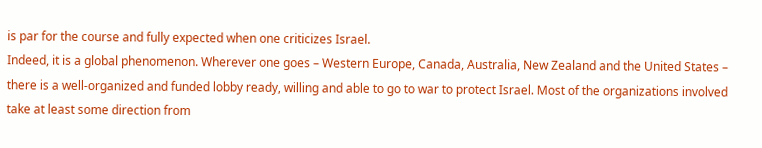is par for the course and fully expected when one criticizes Israel.
Indeed, it is a global phenomenon. Wherever one goes – Western Europe, Canada, Australia, New Zealand and the United States – there is a well-organized and funded lobby ready, willing and able to go to war to protect Israel. Most of the organizations involved take at least some direction from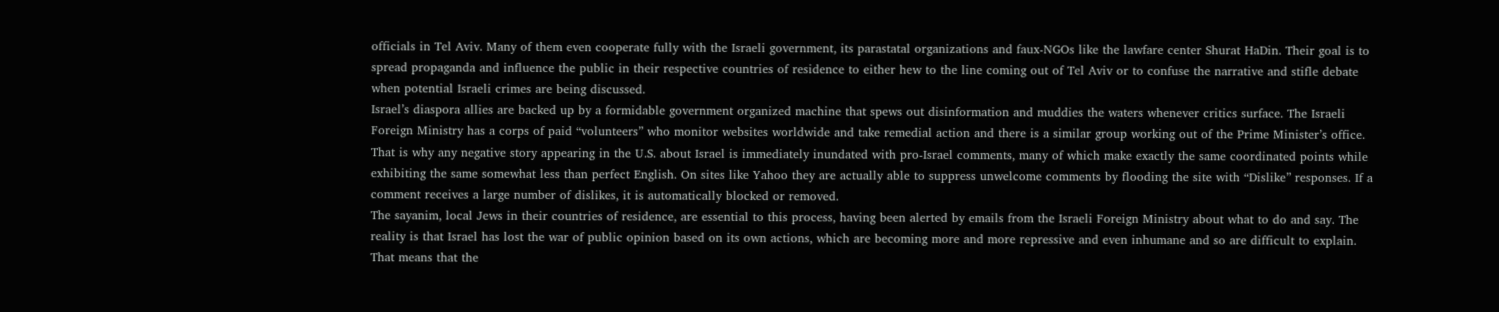officials in Tel Aviv. Many of them even cooperate fully with the Israeli government, its parastatal organizations and faux-NGOs like the lawfare center Shurat HaDin. Their goal is to spread propaganda and influence the public in their respective countries of residence to either hew to the line coming out of Tel Aviv or to confuse the narrative and stifle debate when potential Israeli crimes are being discussed.
Israel’s diaspora allies are backed up by a formidable government organized machine that spews out disinformation and muddies the waters whenever critics surface. The Israeli Foreign Ministry has a corps of paid “volunteers” who monitor websites worldwide and take remedial action and there is a similar group working out of the Prime Minister’s office. That is why any negative story appearing in the U.S. about Israel is immediately inundated with pro-Israel comments, many of which make exactly the same coordinated points while exhibiting the same somewhat less than perfect English. On sites like Yahoo they are actually able to suppress unwelcome comments by flooding the site with “Dislike” responses. If a comment receives a large number of dislikes, it is automatically blocked or removed.
The sayanim, local Jews in their countries of residence, are essential to this process, having been alerted by emails from the Israeli Foreign Ministry about what to do and say. The reality is that Israel has lost the war of public opinion based on its own actions, which are becoming more and more repressive and even inhumane and so are difficult to explain. That means that the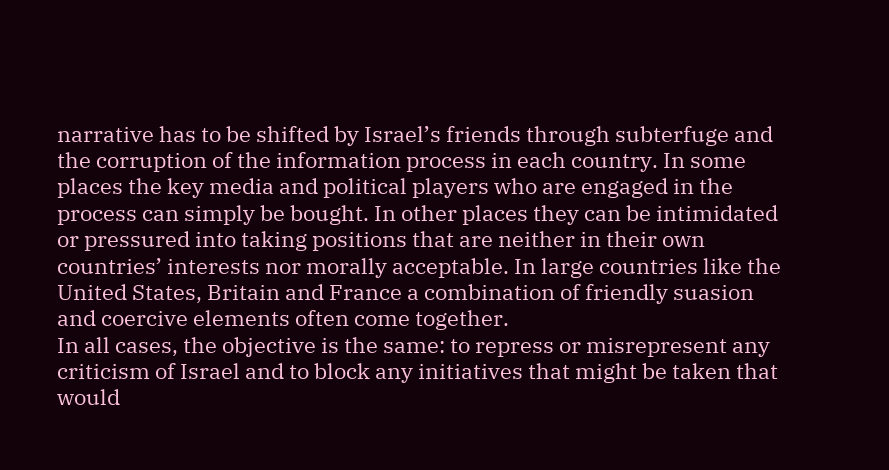narrative has to be shifted by Israel’s friends through subterfuge and the corruption of the information process in each country. In some places the key media and political players who are engaged in the process can simply be bought. In other places they can be intimidated or pressured into taking positions that are neither in their own countries’ interests nor morally acceptable. In large countries like the United States, Britain and France a combination of friendly suasion and coercive elements often come together.
In all cases, the objective is the same: to repress or misrepresent any criticism of Israel and to block any initiatives that might be taken that would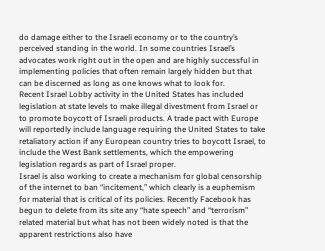do damage either to the Israeli economy or to the country’s perceived standing in the world. In some countries Israel’s advocates work right out in the open and are highly successful in implementing policies that often remain largely hidden but that can be discerned as long as one knows what to look for.
Recent Israel Lobby activity in the United States has included legislation at state levels to make illegal divestment from Israel or to promote boycott of Israeli products. A trade pact with Europe will reportedly include language requiring the United States to take retaliatory action if any European country tries to boycott Israel, to include the West Bank settlements, which the empowering legislation regards as part of Israel proper.
Israel is also working to create a mechanism for global censorship of the internet to ban “incitement,” which clearly is a euphemism for material that is critical of its policies. Recently Facebook has begun to delete from its site any “hate speech” and “terrorism” related material but what has not been widely noted is that the apparent restrictions also have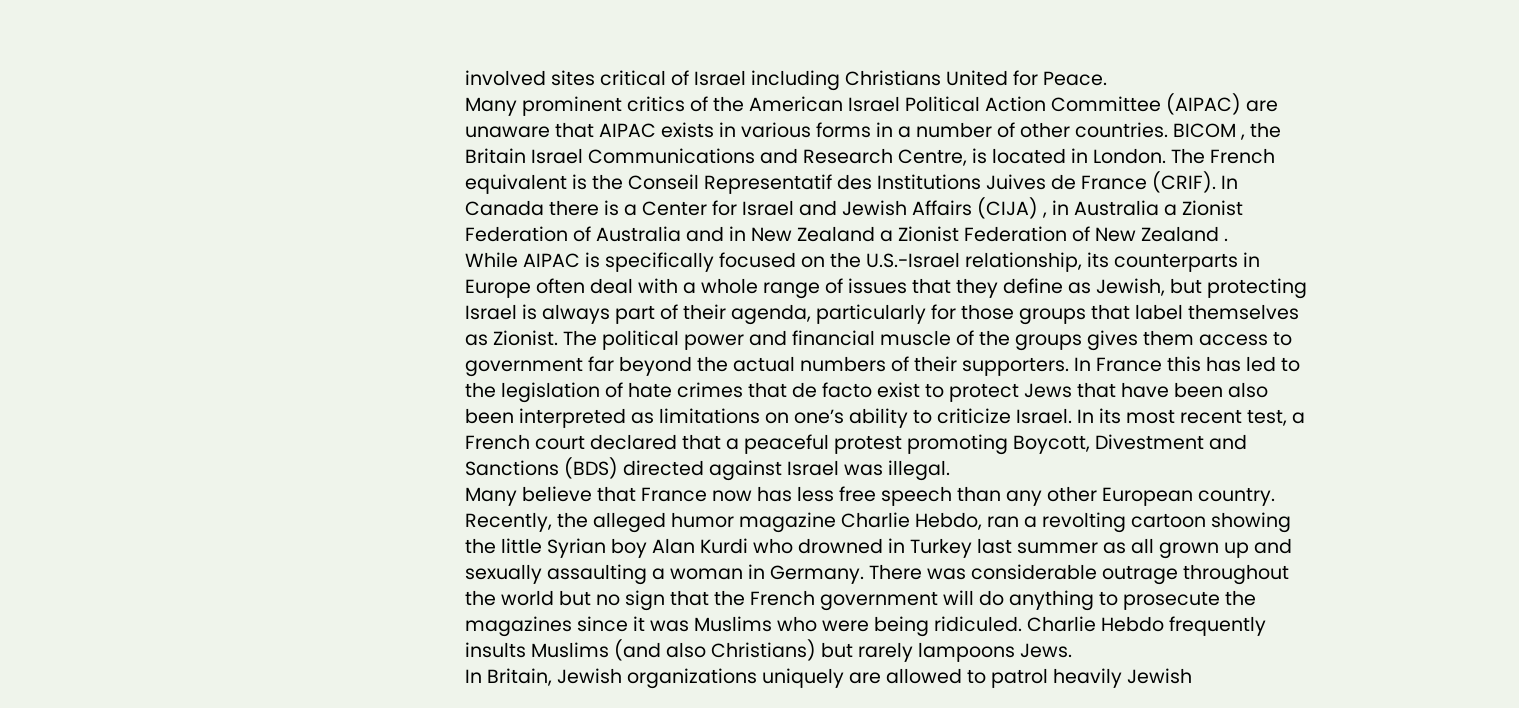involved sites critical of Israel including Christians United for Peace.
Many prominent critics of the American Israel Political Action Committee (AIPAC) are unaware that AIPAC exists in various forms in a number of other countries. BICOM , the Britain Israel Communications and Research Centre, is located in London. The French equivalent is the Conseil Representatif des Institutions Juives de France (CRIF). In Canada there is a Center for Israel and Jewish Affairs (CIJA) , in Australia a Zionist Federation of Australia and in New Zealand a Zionist Federation of New Zealand .
While AIPAC is specifically focused on the U.S.-Israel relationship, its counterparts in Europe often deal with a whole range of issues that they define as Jewish, but protecting Israel is always part of their agenda, particularly for those groups that label themselves as Zionist. The political power and financial muscle of the groups gives them access to government far beyond the actual numbers of their supporters. In France this has led to the legislation of hate crimes that de facto exist to protect Jews that have been also been interpreted as limitations on one’s ability to criticize Israel. In its most recent test, a French court declared that a peaceful protest promoting Boycott, Divestment and Sanctions (BDS) directed against Israel was illegal.
Many believe that France now has less free speech than any other European country. Recently, the alleged humor magazine Charlie Hebdo, ran a revolting cartoon showing the little Syrian boy Alan Kurdi who drowned in Turkey last summer as all grown up and sexually assaulting a woman in Germany. There was considerable outrage throughout the world but no sign that the French government will do anything to prosecute the magazines since it was Muslims who were being ridiculed. Charlie Hebdo frequently insults Muslims (and also Christians) but rarely lampoons Jews.
In Britain, Jewish organizations uniquely are allowed to patrol heavily Jewish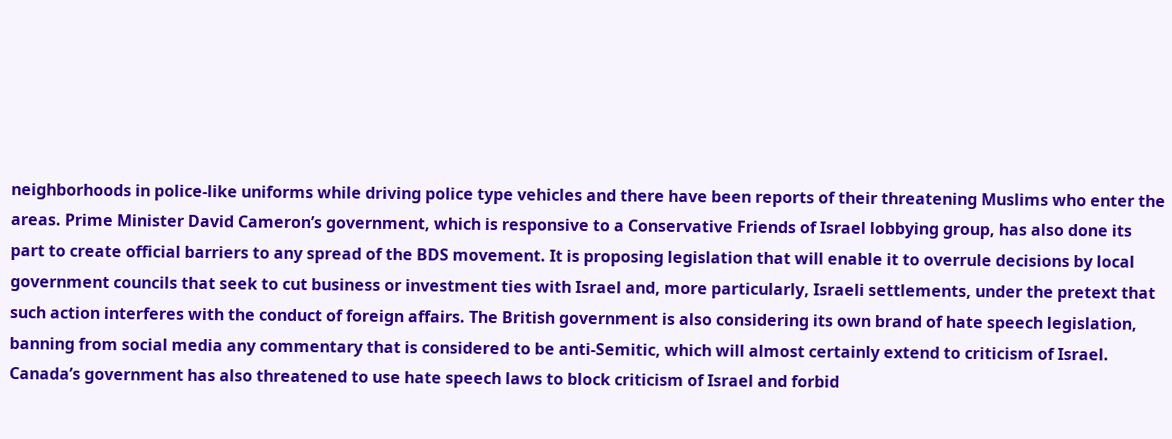neighborhoods in police-like uniforms while driving police type vehicles and there have been reports of their threatening Muslims who enter the areas. Prime Minister David Cameron’s government, which is responsive to a Conservative Friends of Israel lobbying group, has also done its part to create official barriers to any spread of the BDS movement. It is proposing legislation that will enable it to overrule decisions by local government councils that seek to cut business or investment ties with Israel and, more particularly, Israeli settlements, under the pretext that such action interferes with the conduct of foreign affairs. The British government is also considering its own brand of hate speech legislation, banning from social media any commentary that is considered to be anti-Semitic, which will almost certainly extend to criticism of Israel.
Canada’s government has also threatened to use hate speech laws to block criticism of Israel and forbid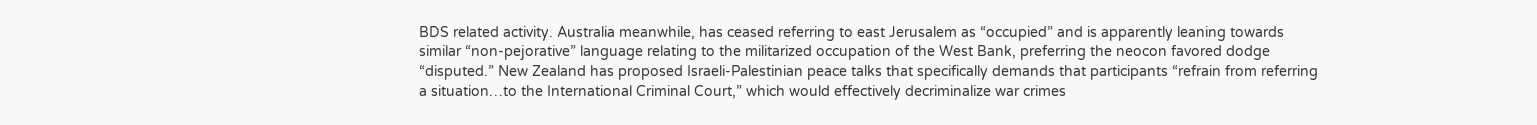BDS related activity. Australia meanwhile, has ceased referring to east Jerusalem as “occupied” and is apparently leaning towards similar “non-pejorative” language relating to the militarized occupation of the West Bank, preferring the neocon favored dodge “disputed.” New Zealand has proposed Israeli-Palestinian peace talks that specifically demands that participants “refrain from referring a situation…to the International Criminal Court,” which would effectively decriminalize war crimes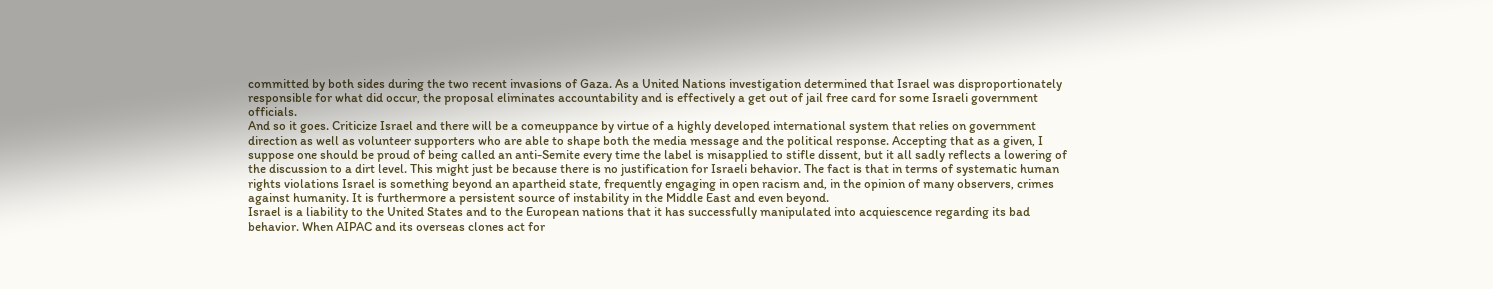committed by both sides during the two recent invasions of Gaza. As a United Nations investigation determined that Israel was disproportionately responsible for what did occur, the proposal eliminates accountability and is effectively a get out of jail free card for some Israeli government officials.
And so it goes. Criticize Israel and there will be a comeuppance by virtue of a highly developed international system that relies on government direction as well as volunteer supporters who are able to shape both the media message and the political response. Accepting that as a given, I suppose one should be proud of being called an anti-Semite every time the label is misapplied to stifle dissent, but it all sadly reflects a lowering of the discussion to a dirt level. This might just be because there is no justification for Israeli behavior. The fact is that in terms of systematic human rights violations Israel is something beyond an apartheid state, frequently engaging in open racism and, in the opinion of many observers, crimes against humanity. It is furthermore a persistent source of instability in the Middle East and even beyond.
Israel is a liability to the United States and to the European nations that it has successfully manipulated into acquiescence regarding its bad behavior. When AIPAC and its overseas clones act for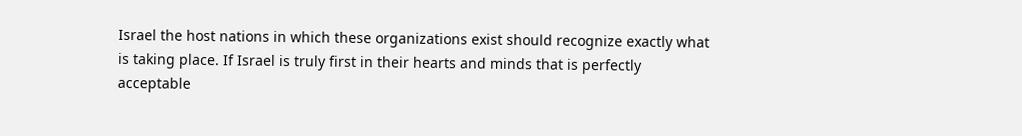Israel the host nations in which these organizations exist should recognize exactly what is taking place. If Israel is truly first in their hearts and minds that is perfectly acceptable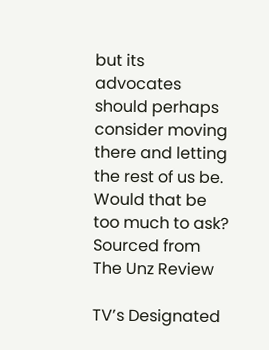but its advocates should perhaps consider moving there and letting the rest of us be. Would that be too much to ask?
Sourced from The Unz Review

TV’s Designated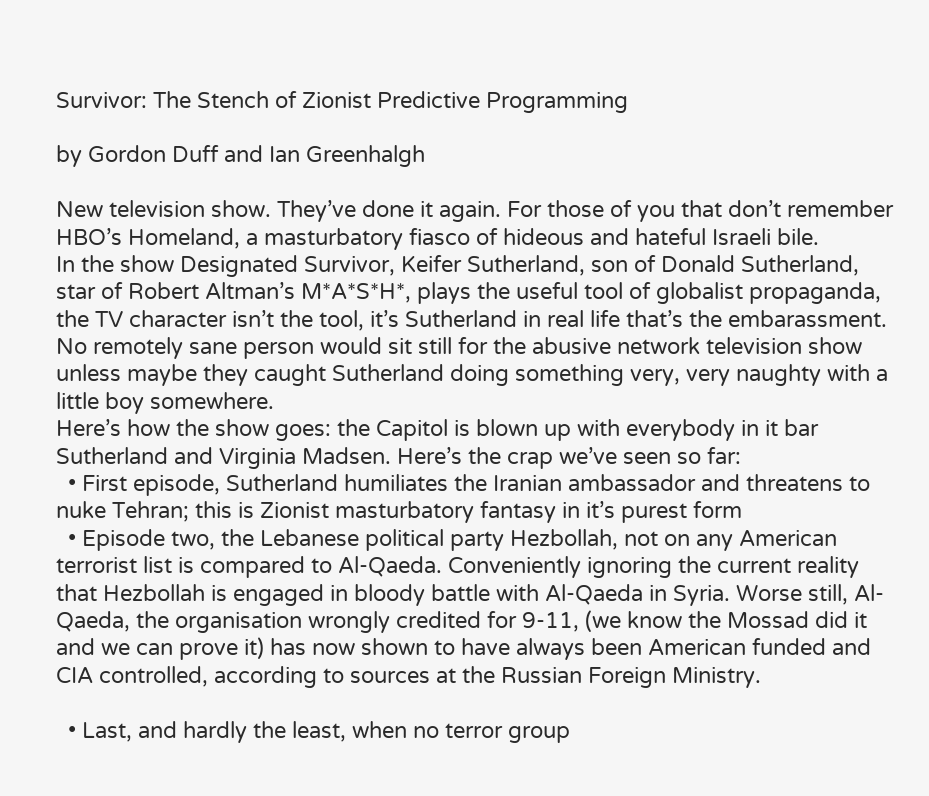Survivor: The Stench of Zionist Predictive Programming

by Gordon Duff and Ian Greenhalgh

New television show. They’ve done it again. For those of you that don’t remember HBO’s Homeland, a masturbatory fiasco of hideous and hateful Israeli bile.
In the show Designated Survivor, Keifer Sutherland, son of Donald Sutherland, star of Robert Altman’s M*A*S*H*, plays the useful tool of globalist propaganda, the TV character isn’t the tool, it’s Sutherland in real life that’s the embarassment.
No remotely sane person would sit still for the abusive network television show unless maybe they caught Sutherland doing something very, very naughty with a little boy somewhere.
Here’s how the show goes: the Capitol is blown up with everybody in it bar Sutherland and Virginia Madsen. Here’s the crap we’ve seen so far:
  • First episode, Sutherland humiliates the Iranian ambassador and threatens to nuke Tehran; this is Zionist masturbatory fantasy in it’s purest form
  • Episode two, the Lebanese political party Hezbollah, not on any American terrorist list is compared to Al-Qaeda. Conveniently ignoring the current reality that Hezbollah is engaged in bloody battle with Al-Qaeda in Syria. Worse still, Al-Qaeda, the organisation wrongly credited for 9-11, (we know the Mossad did it and we can prove it) has now shown to have always been American funded and CIA controlled, according to sources at the Russian Foreign Ministry.

  • Last, and hardly the least, when no terror group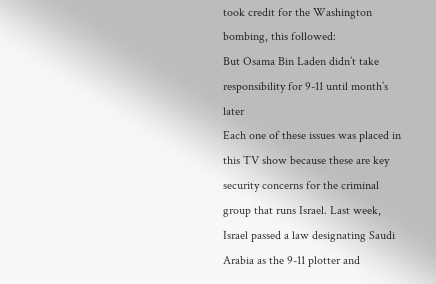took credit for the Washington bombing, this followed:
But Osama Bin Laden didn’t take responsibility for 9-11 until month’s later
Each one of these issues was placed in this TV show because these are key security concerns for the criminal group that runs Israel. Last week, Israel passed a law designating Saudi Arabia as the 9-11 plotter and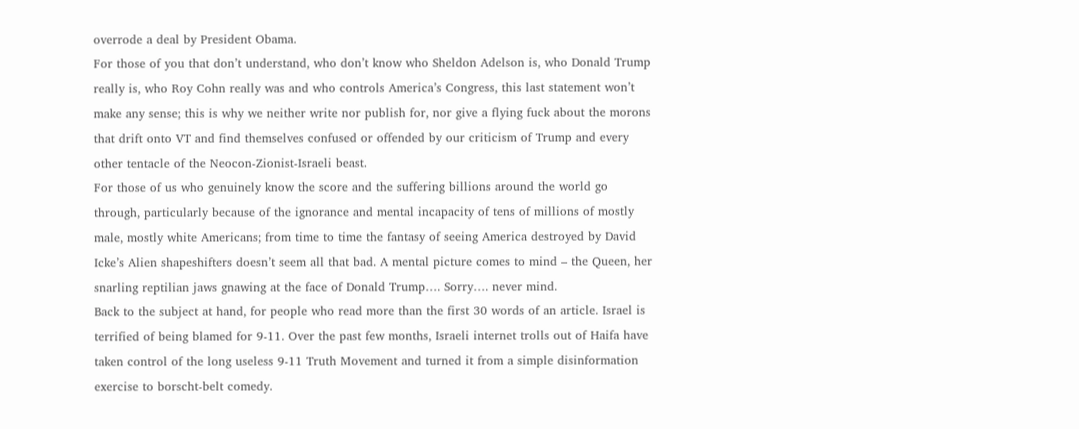overrode a deal by President Obama.
For those of you that don’t understand, who don’t know who Sheldon Adelson is, who Donald Trump really is, who Roy Cohn really was and who controls America’s Congress, this last statement won’t make any sense; this is why we neither write nor publish for, nor give a flying fuck about the morons that drift onto VT and find themselves confused or offended by our criticism of Trump and every other tentacle of the Neocon-Zionist-Israeli beast.
For those of us who genuinely know the score and the suffering billions around the world go through, particularly because of the ignorance and mental incapacity of tens of millions of mostly male, mostly white Americans; from time to time the fantasy of seeing America destroyed by David Icke’s Alien shapeshifters doesn’t seem all that bad. A mental picture comes to mind – the Queen, her snarling reptilian jaws gnawing at the face of Donald Trump…. Sorry…. never mind.
Back to the subject at hand, for people who read more than the first 30 words of an article. Israel is terrified of being blamed for 9-11. Over the past few months, Israeli internet trolls out of Haifa have taken control of the long useless 9-11 Truth Movement and turned it from a simple disinformation exercise to borscht-belt comedy.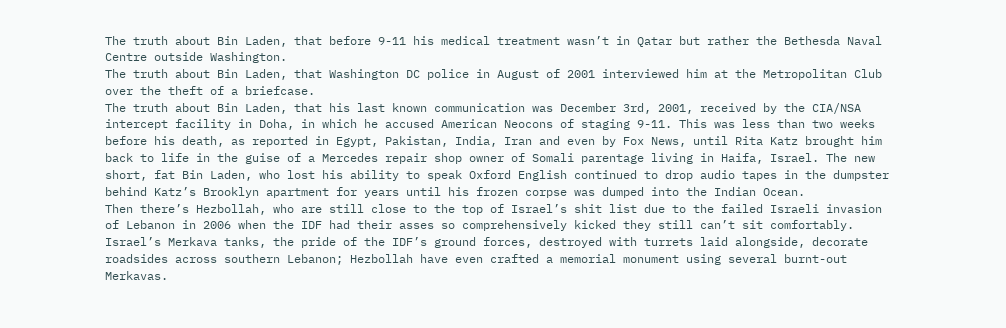The truth about Bin Laden, that before 9-11 his medical treatment wasn’t in Qatar but rather the Bethesda Naval Centre outside Washington.
The truth about Bin Laden, that Washington DC police in August of 2001 interviewed him at the Metropolitan Club over the theft of a briefcase.
The truth about Bin Laden, that his last known communication was December 3rd, 2001, received by the CIA/NSA intercept facility in Doha, in which he accused American Neocons of staging 9-11. This was less than two weeks before his death, as reported in Egypt, Pakistan, India, Iran and even by Fox News, until Rita Katz brought him back to life in the guise of a Mercedes repair shop owner of Somali parentage living in Haifa, Israel. The new short, fat Bin Laden, who lost his ability to speak Oxford English continued to drop audio tapes in the dumpster behind Katz’s Brooklyn apartment for years until his frozen corpse was dumped into the Indian Ocean.
Then there’s Hezbollah, who are still close to the top of Israel’s shit list due to the failed Israeli invasion of Lebanon in 2006 when the IDF had their asses so comprehensively kicked they still can’t sit comfortably. Israel’s Merkava tanks, the pride of the IDF’s ground forces, destroyed with turrets laid alongside, decorate roadsides across southern Lebanon; Hezbollah have even crafted a memorial monument using several burnt-out Merkavas.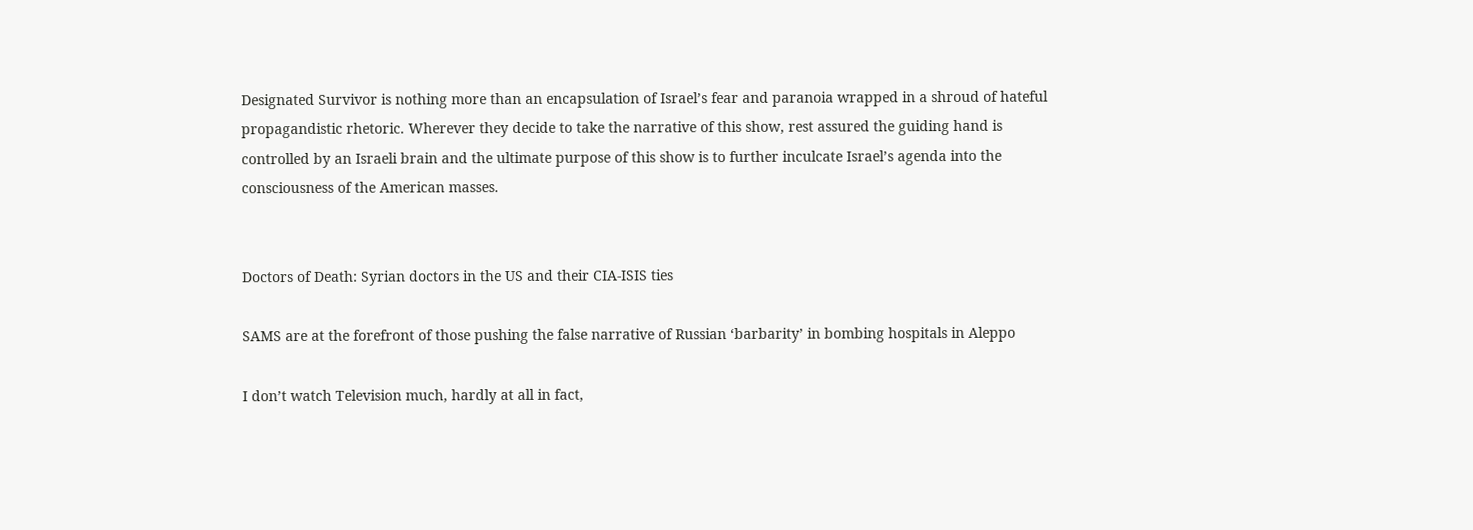Designated Survivor is nothing more than an encapsulation of Israel’s fear and paranoia wrapped in a shroud of hateful propagandistic rhetoric. Wherever they decide to take the narrative of this show, rest assured the guiding hand is controlled by an Israeli brain and the ultimate purpose of this show is to further inculcate Israel’s agenda into the consciousness of the American masses.


Doctors of Death: Syrian doctors in the US and their CIA-ISIS ties

SAMS are at the forefront of those pushing the false narrative of Russian ‘barbarity’ in bombing hospitals in Aleppo

I don’t watch Television much, hardly at all in fact,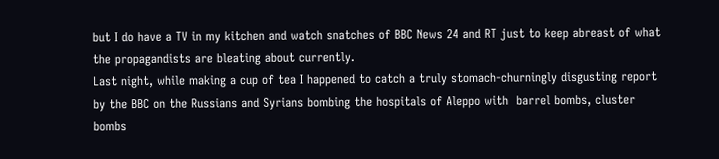but I do have a TV in my kitchen and watch snatches of BBC News 24 and RT just to keep abreast of what the propagandists are bleating about currently.
Last night, while making a cup of tea I happened to catch a truly stomach-churningly disgusting report by the BBC on the Russians and Syrians bombing the hospitals of Aleppo with  barrel bombs, cluster bombs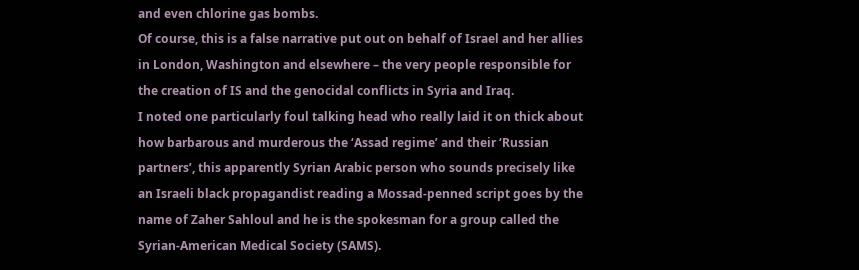and even chlorine gas bombs.
Of course, this is a false narrative put out on behalf of Israel and her allies in London, Washington and elsewhere – the very people responsible for the creation of IS and the genocidal conflicts in Syria and Iraq.
I noted one particularly foul talking head who really laid it on thick about how barbarous and murderous the ‘Assad regime’ and their ‘Russian partners’, this apparently Syrian Arabic person who sounds precisely like an Israeli black propagandist reading a Mossad-penned script goes by the name of Zaher Sahloul and he is the spokesman for a group called the Syrian-American Medical Society (SAMS).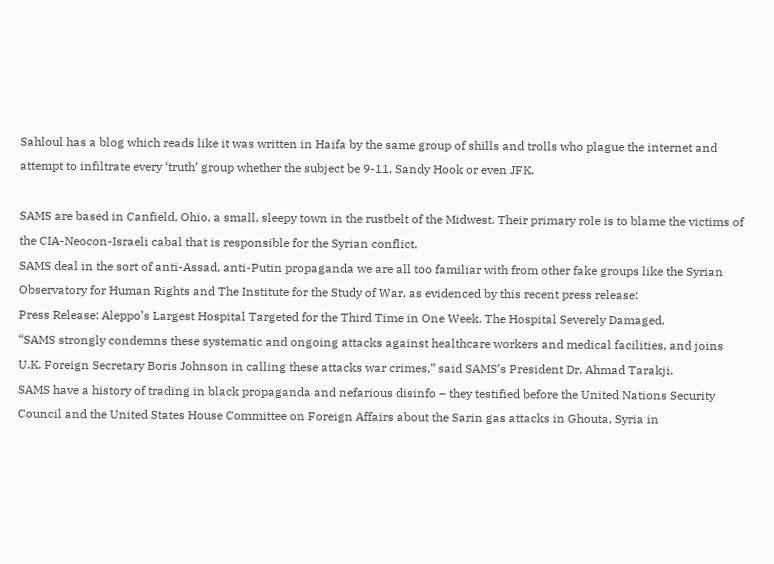Sahloul has a blog which reads like it was written in Haifa by the same group of shills and trolls who plague the internet and attempt to infiltrate every ‘truth’ group whether the subject be 9-11, Sandy Hook or even JFK.

SAMS are based in Canfield, Ohio, a small, sleepy town in the rustbelt of the Midwest. Their primary role is to blame the victims of the CIA-Neocon-Israeli cabal that is responsible for the Syrian conflict.
SAMS deal in the sort of anti-Assad, anti-Putin propaganda we are all too familiar with from other fake groups like the Syrian Observatory for Human Rights and The Institute for the Study of War, as evidenced by this recent press release:
Press Release: Aleppo’s Largest Hospital Targeted for the Third Time in One Week. The Hospital Severely Damaged.
“SAMS strongly condemns these systematic and ongoing attacks against healthcare workers and medical facilities, and joins U.K. Foreign Secretary Boris Johnson in calling these attacks war crimes,” said SAMS’s President Dr. Ahmad Tarakji.
SAMS have a history of trading in black propaganda and nefarious disinfo – they testified before the United Nations Security Council and the United States House Committee on Foreign Affairs about the Sarin gas attacks in Ghouta, Syria in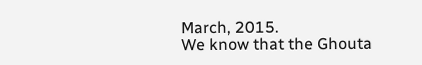March, 2015.
We know that the Ghouta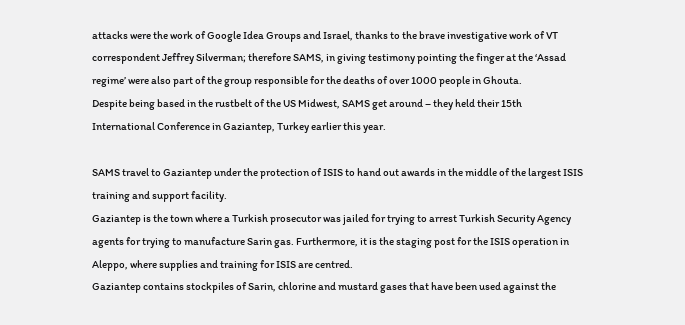attacks were the work of Google Idea Groups and Israel, thanks to the brave investigative work of VT correspondent Jeffrey Silverman; therefore SAMS, in giving testimony pointing the finger at the ‘Assad regime’ were also part of the group responsible for the deaths of over 1000 people in Ghouta.
Despite being based in the rustbelt of the US Midwest, SAMS get around – they held their 15th International Conference in Gaziantep, Turkey earlier this year.

SAMS travel to Gaziantep under the protection of ISIS to hand out awards in the middle of the largest ISIS training and support facility.
Gaziantep is the town where a Turkish prosecutor was jailed for trying to arrest Turkish Security Agency agents for trying to manufacture Sarin gas. Furthermore, it is the staging post for the ISIS operation in Aleppo, where supplies and training for ISIS are centred.
Gaziantep contains stockpiles of Sarin, chlorine and mustard gases that have been used against the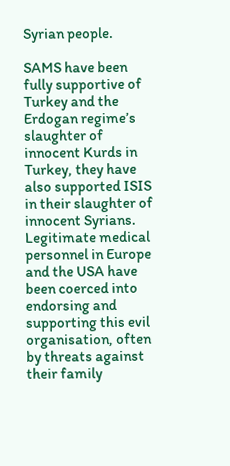Syrian people.

SAMS have been fully supportive of Turkey and the Erdogan regime’s slaughter of innocent Kurds in Turkey, they have also supported ISIS in their slaughter of innocent Syrians.
Legitimate medical personnel in Europe and the USA have been coerced into endorsing and supporting this evil organisation, often by threats against their family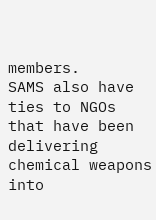members.
SAMS also have ties to NGOs that have been delivering chemical weapons into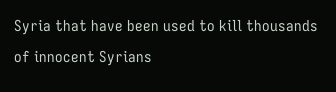Syria that have been used to kill thousands of innocent Syrians